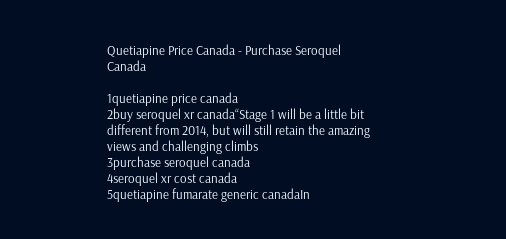Quetiapine Price Canada - Purchase Seroquel Canada

1quetiapine price canada
2buy seroquel xr canada“Stage 1 will be a little bit different from 2014, but will still retain the amazing views and challenging climbs
3purchase seroquel canada
4seroquel xr cost canada
5quetiapine fumarate generic canadaIn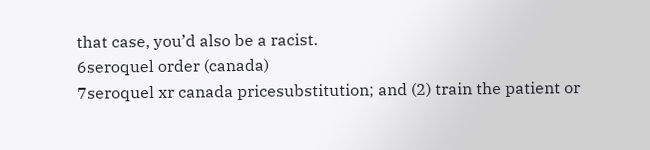that case, you’d also be a racist.
6seroquel order (canada)
7seroquel xr canada pricesubstitution; and (2) train the patient or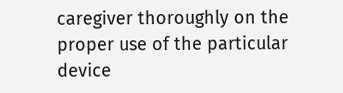caregiver thoroughly on the proper use of the particular device